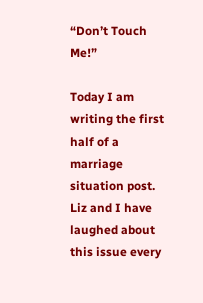“Don’t Touch Me!”

Today I am writing the first half of a marriage situation post. Liz and I have laughed about this issue every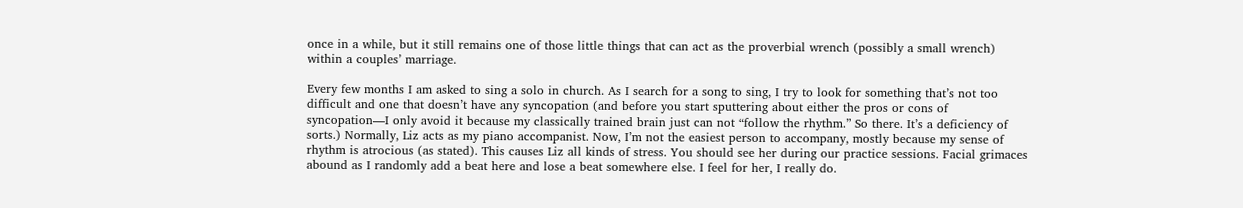once in a while, but it still remains one of those little things that can act as the proverbial wrench (possibly a small wrench) within a couples’ marriage.

Every few months I am asked to sing a solo in church. As I search for a song to sing, I try to look for something that’s not too difficult and one that doesn’t have any syncopation (and before you start sputtering about either the pros or cons of syncopation—I only avoid it because my classically trained brain just can not “follow the rhythm.” So there. It’s a deficiency of sorts.) Normally, Liz acts as my piano accompanist. Now, I’m not the easiest person to accompany, mostly because my sense of rhythm is atrocious (as stated). This causes Liz all kinds of stress. You should see her during our practice sessions. Facial grimaces abound as I randomly add a beat here and lose a beat somewhere else. I feel for her, I really do.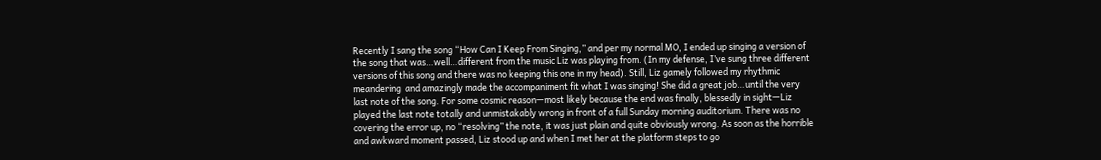Recently I sang the song “How Can I Keep From Singing,” and per my normal MO, I ended up singing a version of the song that was…well…different from the music Liz was playing from. (In my defense, I’ve sung three different versions of this song and there was no keeping this one in my head). Still, Liz gamely followed my rhythmic meandering  and amazingly made the accompaniment fit what I was singing! She did a great job…until the very last note of the song. For some cosmic reason—most likely because the end was finally, blessedly in sight—Liz played the last note totally and unmistakably wrong in front of a full Sunday morning auditorium. There was no covering the error up, no “resolving” the note, it was just plain and quite obviously wrong. As soon as the horrible and awkward moment passed, Liz stood up and when I met her at the platform steps to go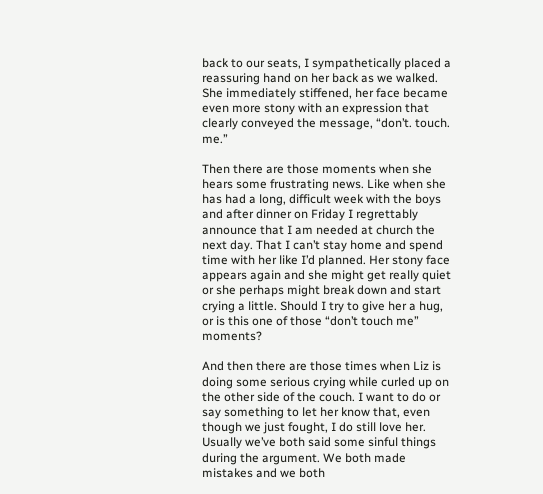back to our seats, I sympathetically placed a reassuring hand on her back as we walked. She immediately stiffened, her face became even more stony with an expression that clearly conveyed the message, “don’t. touch. me.”

Then there are those moments when she hears some frustrating news. Like when she has had a long, difficult week with the boys and after dinner on Friday I regrettably announce that I am needed at church the next day. That I can’t stay home and spend time with her like I’d planned. Her stony face appears again and she might get really quiet or she perhaps might break down and start crying a little. Should I try to give her a hug, or is this one of those “don’t touch me” moments?

And then there are those times when Liz is doing some serious crying while curled up on the other side of the couch. I want to do or say something to let her know that, even though we just fought, I do still love her.  Usually we’ve both said some sinful things during the argument. We both made mistakes and we both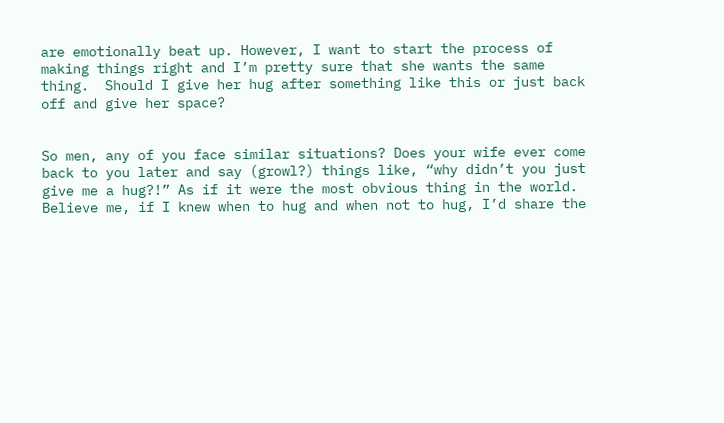are emotionally beat up. However, I want to start the process of making things right and I’m pretty sure that she wants the same thing.  Should I give her hug after something like this or just back off and give her space?


So men, any of you face similar situations? Does your wife ever come back to you later and say (growl?) things like, “why didn’t you just give me a hug?!” As if it were the most obvious thing in the world. Believe me, if I knew when to hug and when not to hug, I’d share the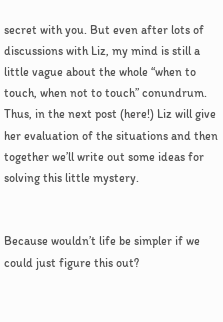secret with you. But even after lots of discussions with Liz, my mind is still a little vague about the whole “when to touch, when not to touch” conundrum. Thus, in the next post (here!) Liz will give her evaluation of the situations and then together we’ll write out some ideas for solving this little mystery.


Because wouldn’t life be simpler if we could just figure this out?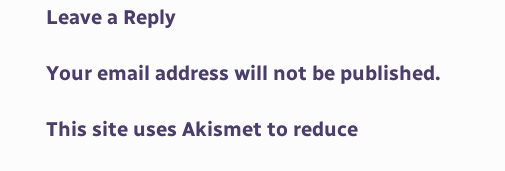Leave a Reply

Your email address will not be published.

This site uses Akismet to reduce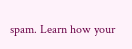spam. Learn how your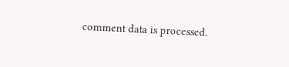comment data is processed.